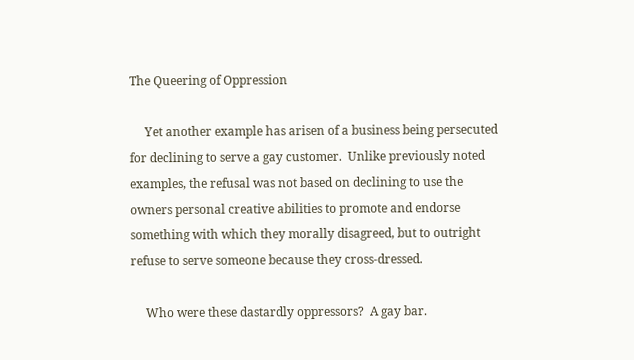The Queering of Oppression

     Yet another example has arisen of a business being persecuted for declining to serve a gay customer.  Unlike previously noted examples, the refusal was not based on declining to use the owners personal creative abilities to promote and endorse something with which they morally disagreed, but to outright refuse to serve someone because they cross-dressed.

     Who were these dastardly oppressors?  A gay bar.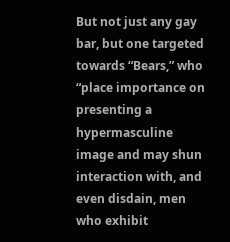But not just any gay bar, but one targeted towards “Bears,” who “place importance on presenting a hypermasculine image and may shun interaction with, and even disdain, men who exhibit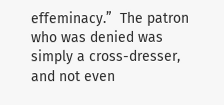effeminacy.”  The patron who was denied was simply a cross-dresser, and not even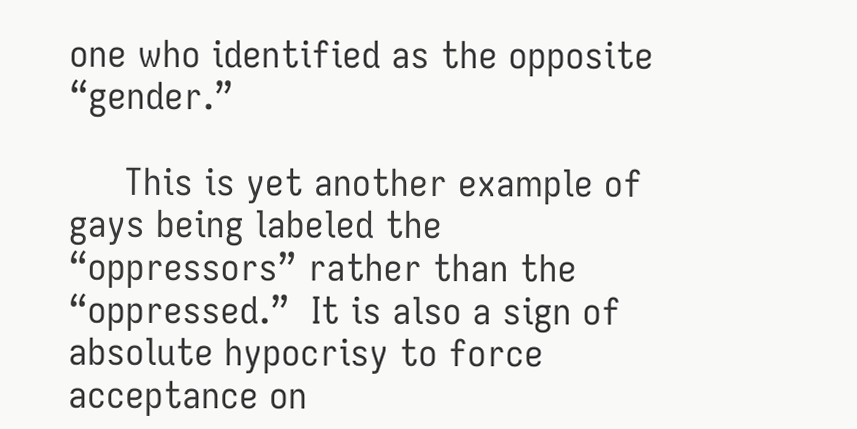one who identified as the opposite “gender.”

     This is yet another example of gays being labeled the “oppressors” rather than the “oppressed.”  It is also a sign of absolute hypocrisy to force acceptance on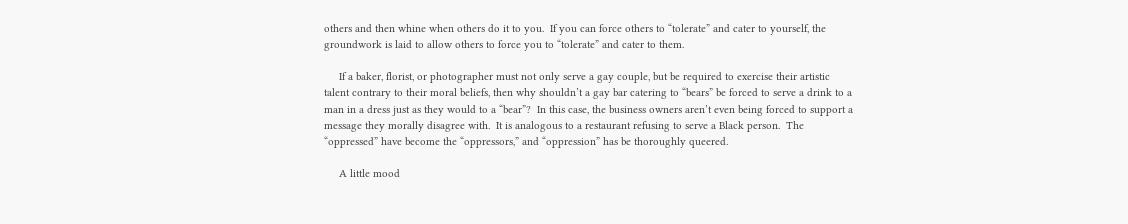others and then whine when others do it to you.  If you can force others to “tolerate” and cater to yourself, the groundwork is laid to allow others to force you to “tolerate” and cater to them.

     If a baker, florist, or photographer must not only serve a gay couple, but be required to exercise their artistic talent contrary to their moral beliefs, then why shouldn’t a gay bar catering to “bears” be forced to serve a drink to a man in a dress just as they would to a “bear”?  In this case, the business owners aren’t even being forced to support a message they morally disagree with.  It is analogous to a restaurant refusing to serve a Black person.  The “oppressed” have become the “oppressors,” and “oppression” has be thoroughly queered.

     A little mood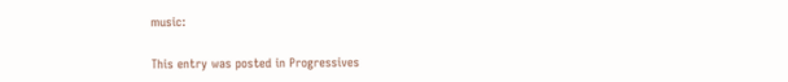music:

This entry was posted in Progressives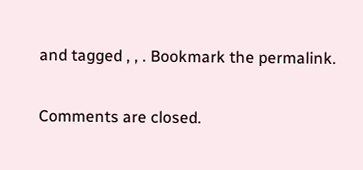and tagged , , . Bookmark the permalink.

Comments are closed.